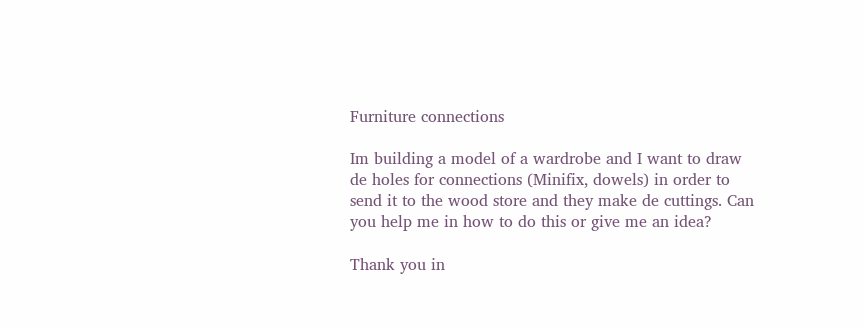Furniture connections

Im building a model of a wardrobe and I want to draw de holes for connections (Minifix, dowels) in order to send it to the wood store and they make de cuttings. Can you help me in how to do this or give me an idea?

Thank you in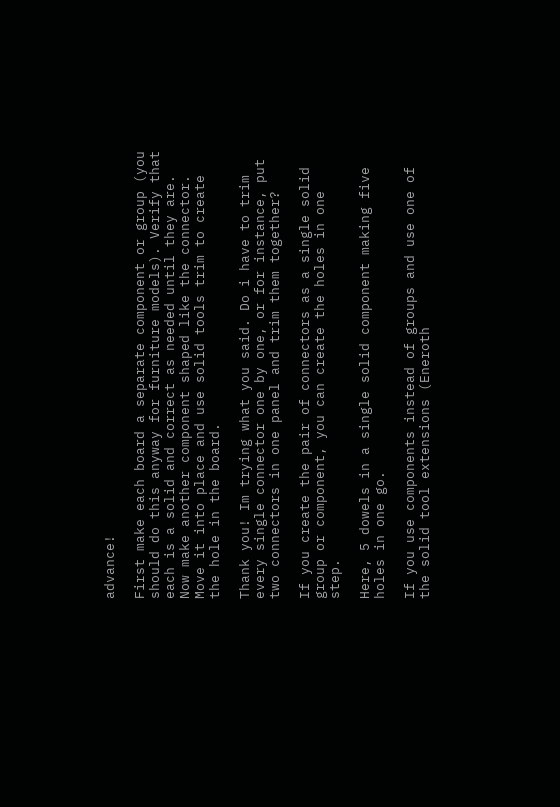advance!

First make each board a separate component or group (you should do this anyway for furniture models). Verify that each is a solid and correct as needed until they are. Now make another component shaped like the connector. Move it into place and use solid tools trim to create the hole in the board.

Thank you! Im trying what you said. Do i have to trim every single connector one by one, or for instance, put two connectors in one panel and trim them together?

If you create the pair of connectors as a single solid group or component, you can create the holes in one step.

Here, 5 dowels in a single solid component making five holes in one go.

If you use components instead of groups and use one of the solid tool extensions (Eneroth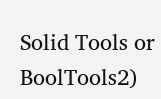Solid Tools or BoolTools2)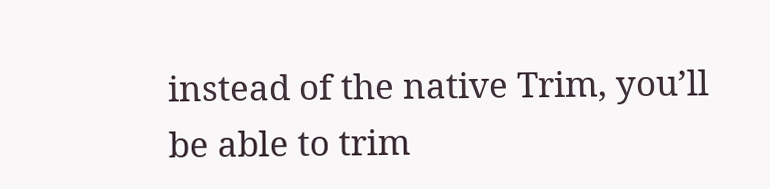instead of the native Trim, you’ll be able to trim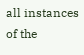all instances of the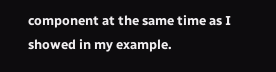component at the same time as I showed in my example.